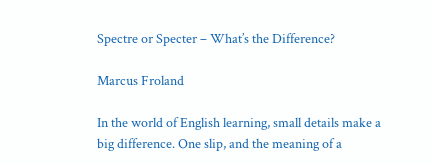Spectre or Specter – What’s the Difference?

Marcus Froland

In the world of English learning, small details make a big difference. One slip, and the meaning of a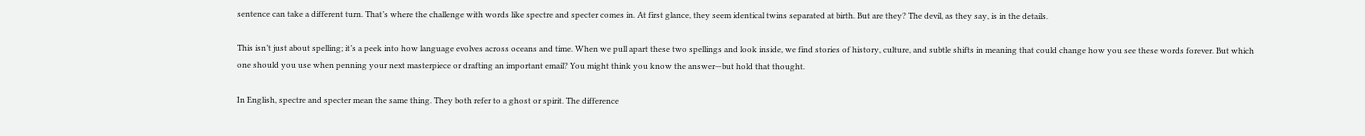sentence can take a different turn. That’s where the challenge with words like spectre and specter comes in. At first glance, they seem identical twins separated at birth. But are they? The devil, as they say, is in the details.

This isn’t just about spelling; it’s a peek into how language evolves across oceans and time. When we pull apart these two spellings and look inside, we find stories of history, culture, and subtle shifts in meaning that could change how you see these words forever. But which one should you use when penning your next masterpiece or drafting an important email? You might think you know the answer—but hold that thought.

In English, spectre and specter mean the same thing. They both refer to a ghost or spirit. The difference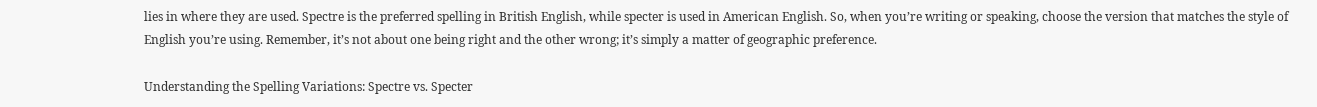lies in where they are used. Spectre is the preferred spelling in British English, while specter is used in American English. So, when you’re writing or speaking, choose the version that matches the style of English you’re using. Remember, it’s not about one being right and the other wrong; it’s simply a matter of geographic preference.

Understanding the Spelling Variations: Spectre vs. Specter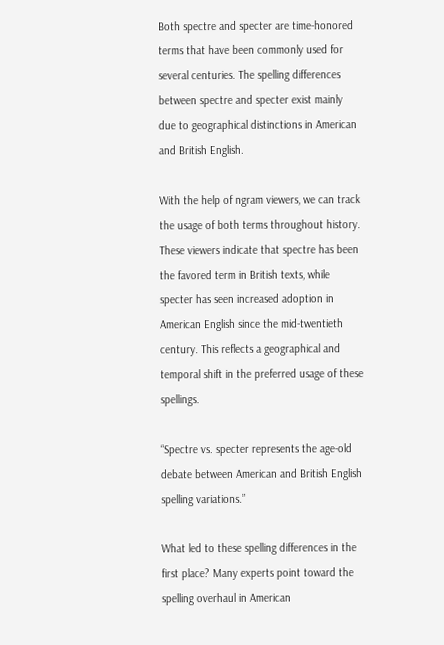Both spectre and specter are time-honored terms that have been commonly used for several centuries. The spelling differences between spectre and specter exist mainly due to geographical distinctions in American and British English.

With the help of ngram viewers, we can track the usage of both terms throughout history. These viewers indicate that spectre has been the favored term in British texts, while specter has seen increased adoption in American English since the mid-twentieth century. This reflects a geographical and temporal shift in the preferred usage of these spellings.

“Spectre vs. specter represents the age-old debate between American and British English spelling variations.”

What led to these spelling differences in the first place? Many experts point toward the spelling overhaul in American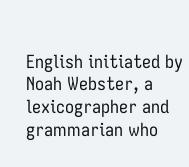English initiated by Noah Webster, a lexicographer and grammarian who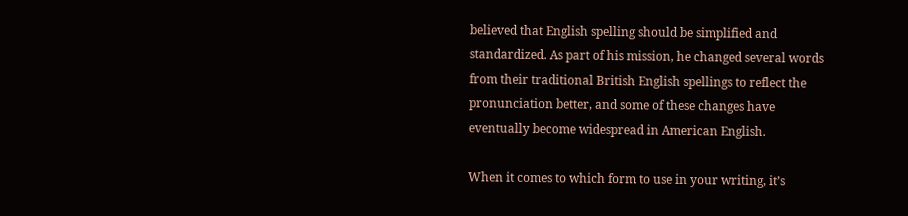believed that English spelling should be simplified and standardized. As part of his mission, he changed several words from their traditional British English spellings to reflect the pronunciation better, and some of these changes have eventually become widespread in American English.

When it comes to which form to use in your writing, it’s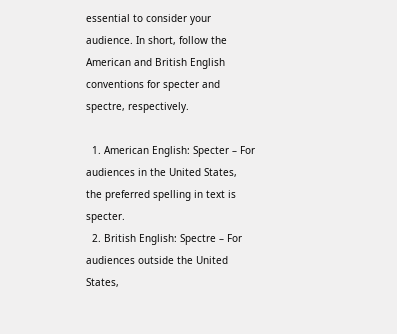essential to consider your audience. In short, follow the American and British English conventions for specter and spectre, respectively.

  1. American English: Specter – For audiences in the United States, the preferred spelling in text is specter.
  2. British English: Spectre – For audiences outside the United States,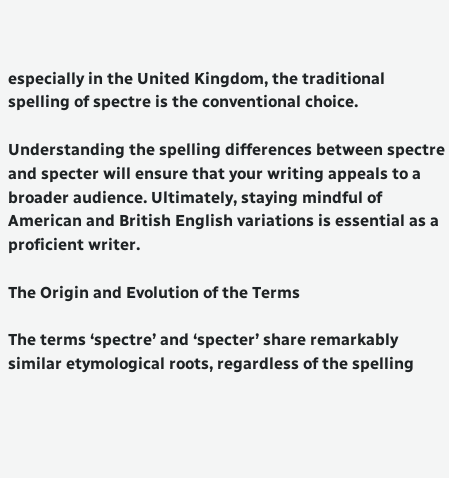especially in the United Kingdom, the traditional spelling of spectre is the conventional choice.

Understanding the spelling differences between spectre and specter will ensure that your writing appeals to a broader audience. Ultimately, staying mindful of American and British English variations is essential as a proficient writer.

The Origin and Evolution of the Terms

The terms ‘spectre’ and ‘specter’ share remarkably similar etymological roots, regardless of the spelling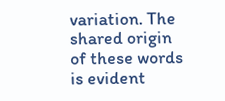variation. The shared origin of these words is evident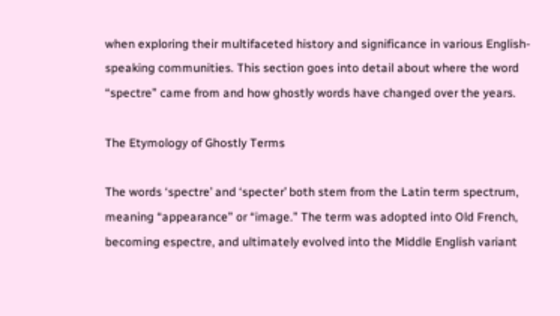when exploring their multifaceted history and significance in various English-speaking communities. This section goes into detail about where the word “spectre” came from and how ghostly words have changed over the years.

The Etymology of Ghostly Terms

The words ‘spectre’ and ‘specter’ both stem from the Latin term spectrum, meaning “appearance” or “image.” The term was adopted into Old French, becoming espectre, and ultimately evolved into the Middle English variant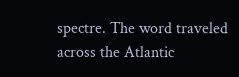spectre. The word traveled across the Atlantic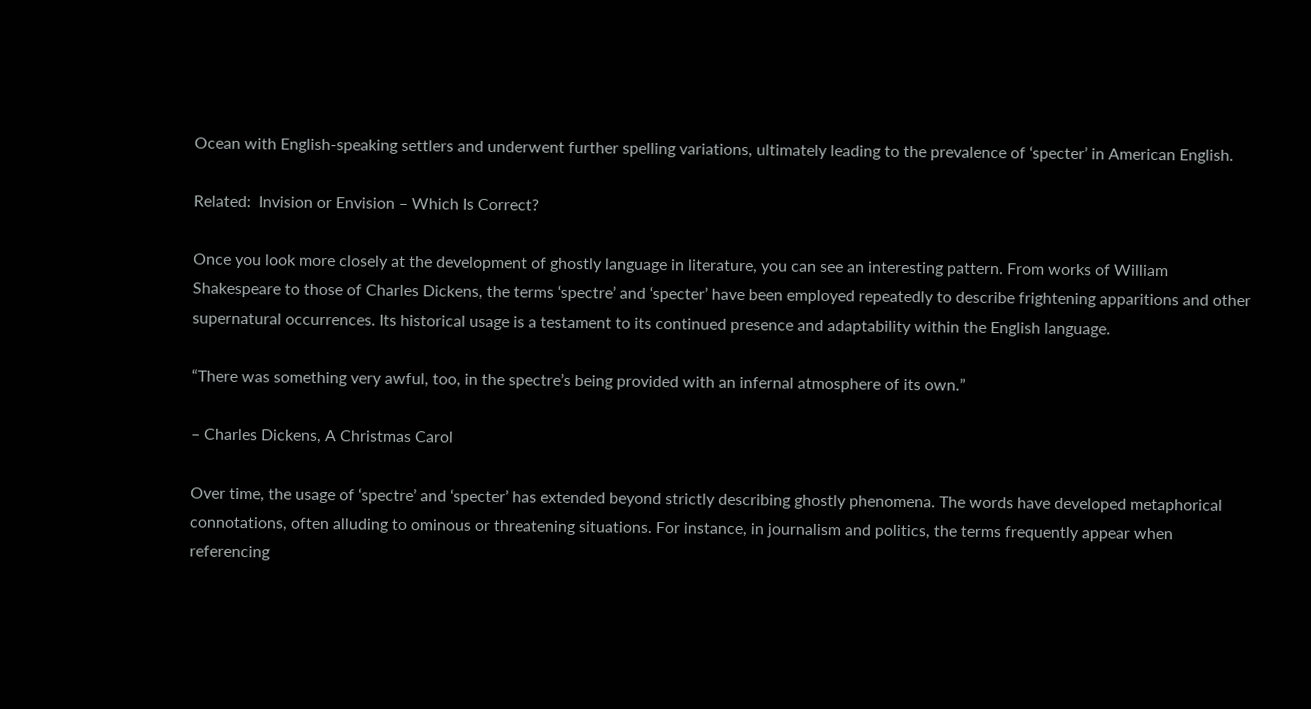Ocean with English-speaking settlers and underwent further spelling variations, ultimately leading to the prevalence of ‘specter’ in American English.

Related:  Invision or Envision – Which Is Correct?

Once you look more closely at the development of ghostly language in literature, you can see an interesting pattern. From works of William Shakespeare to those of Charles Dickens, the terms ‘spectre’ and ‘specter’ have been employed repeatedly to describe frightening apparitions and other supernatural occurrences. Its historical usage is a testament to its continued presence and adaptability within the English language.

“There was something very awful, too, in the spectre’s being provided with an infernal atmosphere of its own.”

– Charles Dickens, A Christmas Carol

Over time, the usage of ‘spectre’ and ‘specter’ has extended beyond strictly describing ghostly phenomena. The words have developed metaphorical connotations, often alluding to ominous or threatening situations. For instance, in journalism and politics, the terms frequently appear when referencing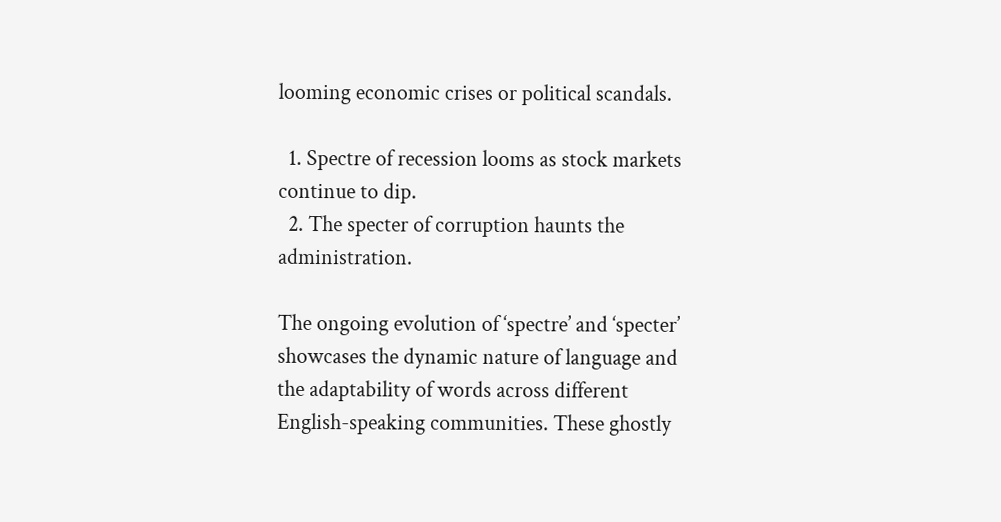looming economic crises or political scandals.

  1. Spectre of recession looms as stock markets continue to dip.
  2. The specter of corruption haunts the administration.

The ongoing evolution of ‘spectre’ and ‘specter’ showcases the dynamic nature of language and the adaptability of words across different English-speaking communities. These ghostly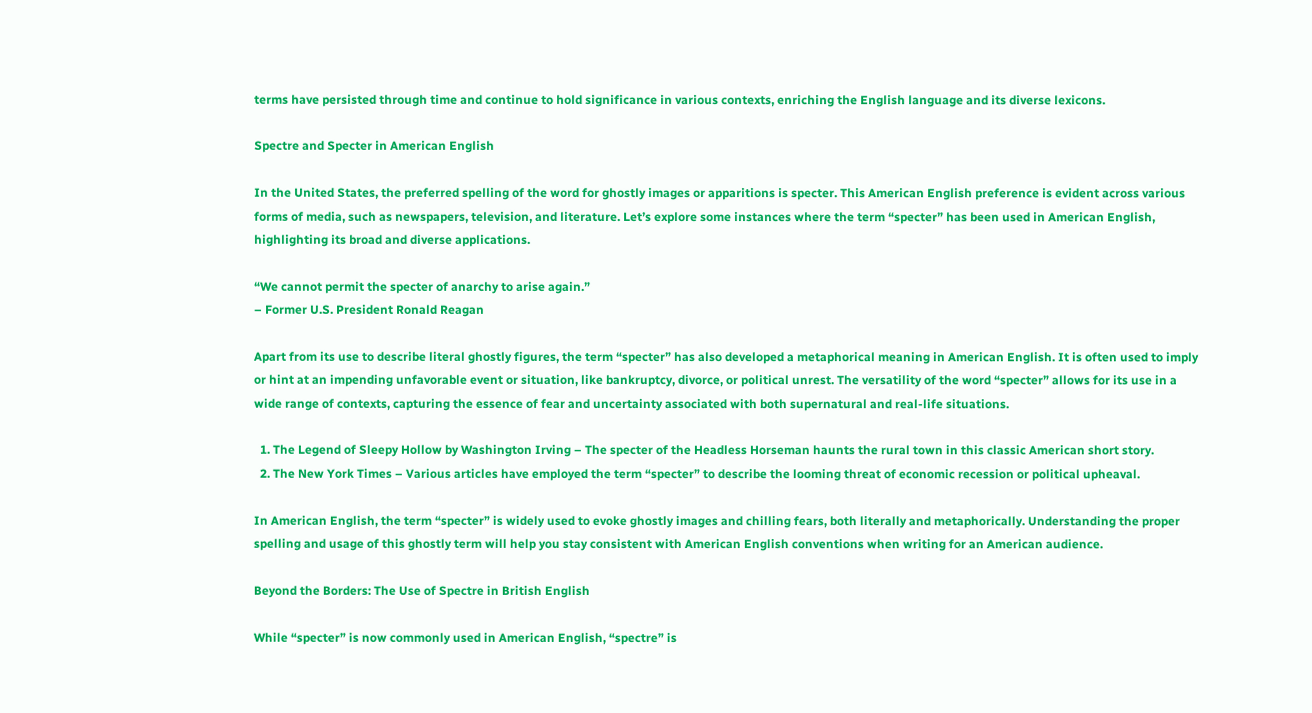terms have persisted through time and continue to hold significance in various contexts, enriching the English language and its diverse lexicons.

Spectre and Specter in American English

In the United States, the preferred spelling of the word for ghostly images or apparitions is specter. This American English preference is evident across various forms of media, such as newspapers, television, and literature. Let’s explore some instances where the term “specter” has been used in American English, highlighting its broad and diverse applications.

“We cannot permit the specter of anarchy to arise again.”
– Former U.S. President Ronald Reagan

Apart from its use to describe literal ghostly figures, the term “specter” has also developed a metaphorical meaning in American English. It is often used to imply or hint at an impending unfavorable event or situation, like bankruptcy, divorce, or political unrest. The versatility of the word “specter” allows for its use in a wide range of contexts, capturing the essence of fear and uncertainty associated with both supernatural and real-life situations.

  1. The Legend of Sleepy Hollow by Washington Irving – The specter of the Headless Horseman haunts the rural town in this classic American short story.
  2. The New York Times – Various articles have employed the term “specter” to describe the looming threat of economic recession or political upheaval.

In American English, the term “specter” is widely used to evoke ghostly images and chilling fears, both literally and metaphorically. Understanding the proper spelling and usage of this ghostly term will help you stay consistent with American English conventions when writing for an American audience.

Beyond the Borders: The Use of Spectre in British English

While “specter” is now commonly used in American English, “spectre” is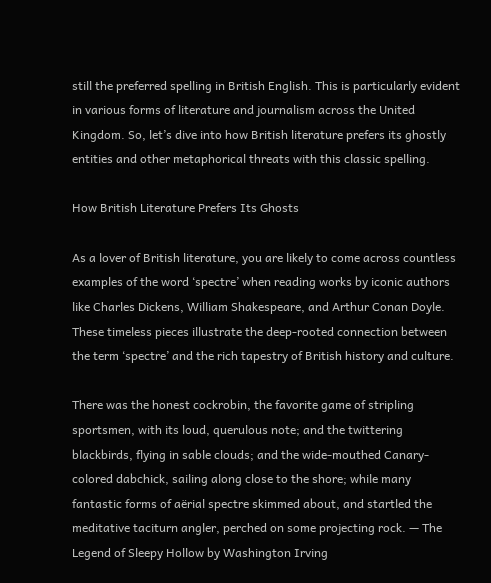still the preferred spelling in British English. This is particularly evident in various forms of literature and journalism across the United Kingdom. So, let’s dive into how British literature prefers its ghostly entities and other metaphorical threats with this classic spelling.

How British Literature Prefers Its Ghosts

As a lover of British literature, you are likely to come across countless examples of the word ‘spectre’ when reading works by iconic authors like Charles Dickens, William Shakespeare, and Arthur Conan Doyle. These timeless pieces illustrate the deep-rooted connection between the term ‘spectre’ and the rich tapestry of British history and culture.

There was the honest cockrobin, the favorite game of stripling sportsmen, with its loud, querulous note; and the twittering blackbirds, flying in sable clouds; and the wide-mouthed Canary-colored dabchick, sailing along close to the shore; while many fantastic forms of aërial spectre skimmed about, and startled the meditative taciturn angler, perched on some projecting rock. — The Legend of Sleepy Hollow by Washington Irving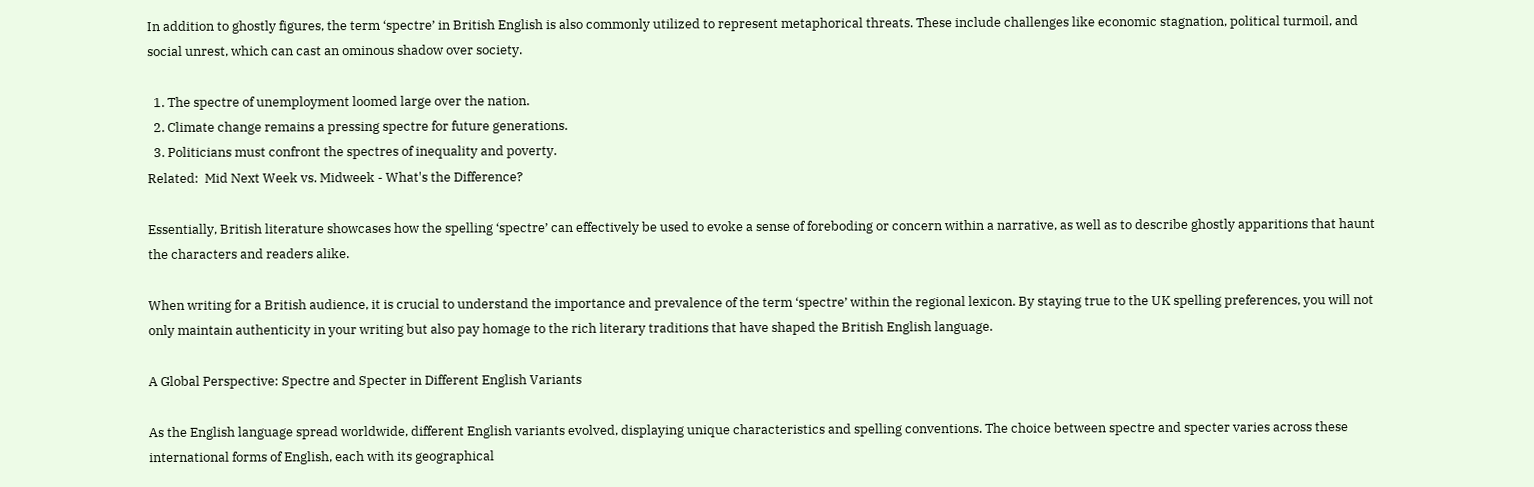In addition to ghostly figures, the term ‘spectre’ in British English is also commonly utilized to represent metaphorical threats. These include challenges like economic stagnation, political turmoil, and social unrest, which can cast an ominous shadow over society.

  1. The spectre of unemployment loomed large over the nation.
  2. Climate change remains a pressing spectre for future generations.
  3. Politicians must confront the spectres of inequality and poverty.
Related:  Mid Next Week vs. Midweek - What's the Difference?

Essentially, British literature showcases how the spelling ‘spectre’ can effectively be used to evoke a sense of foreboding or concern within a narrative, as well as to describe ghostly apparitions that haunt the characters and readers alike.

When writing for a British audience, it is crucial to understand the importance and prevalence of the term ‘spectre’ within the regional lexicon. By staying true to the UK spelling preferences, you will not only maintain authenticity in your writing but also pay homage to the rich literary traditions that have shaped the British English language.

A Global Perspective: Spectre and Specter in Different English Variants

As the English language spread worldwide, different English variants evolved, displaying unique characteristics and spelling conventions. The choice between spectre and specter varies across these international forms of English, each with its geographical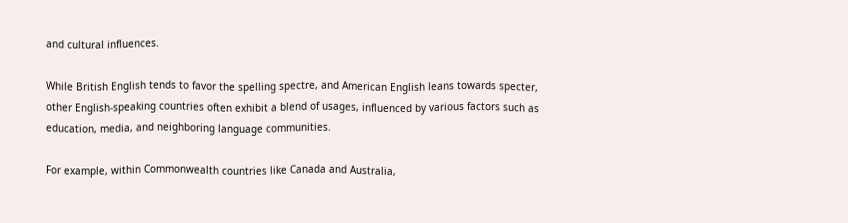and cultural influences.

While British English tends to favor the spelling spectre, and American English leans towards specter, other English-speaking countries often exhibit a blend of usages, influenced by various factors such as education, media, and neighboring language communities.

For example, within Commonwealth countries like Canada and Australia,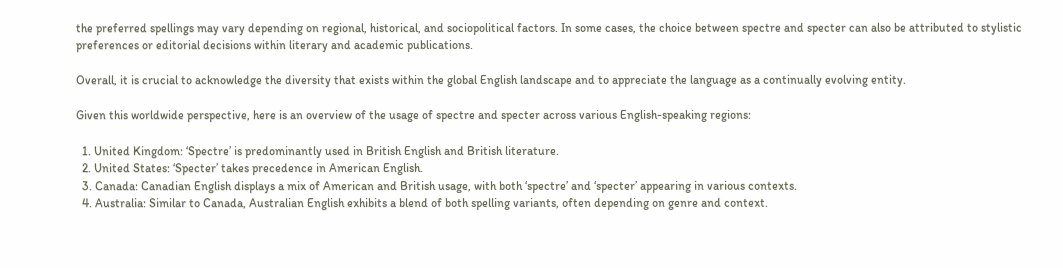the preferred spellings may vary depending on regional, historical, and sociopolitical factors. In some cases, the choice between spectre and specter can also be attributed to stylistic preferences or editorial decisions within literary and academic publications.

Overall, it is crucial to acknowledge the diversity that exists within the global English landscape and to appreciate the language as a continually evolving entity.

Given this worldwide perspective, here is an overview of the usage of spectre and specter across various English-speaking regions:

  1. United Kingdom: ‘Spectre’ is predominantly used in British English and British literature.
  2. United States: ‘Specter’ takes precedence in American English.
  3. Canada: Canadian English displays a mix of American and British usage, with both ‘spectre’ and ‘specter’ appearing in various contexts.
  4. Australia: Similar to Canada, Australian English exhibits a blend of both spelling variants, often depending on genre and context.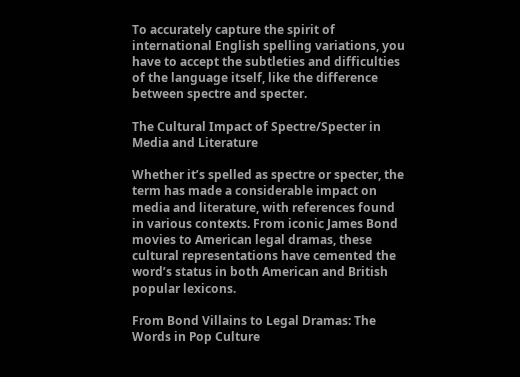To accurately capture the spirit of international English spelling variations, you have to accept the subtleties and difficulties of the language itself, like the difference between spectre and specter.

The Cultural Impact of Spectre/Specter in Media and Literature

Whether it’s spelled as spectre or specter, the term has made a considerable impact on media and literature, with references found in various contexts. From iconic James Bond movies to American legal dramas, these cultural representations have cemented the word’s status in both American and British popular lexicons.

From Bond Villains to Legal Dramas: The Words in Pop Culture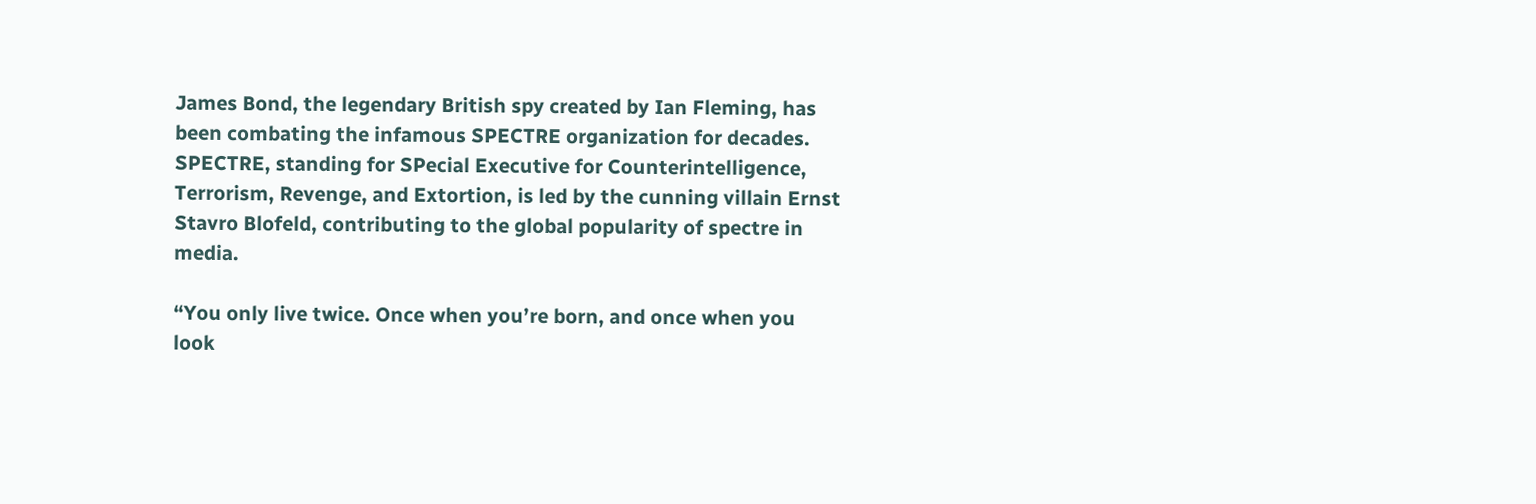James Bond, the legendary British spy created by Ian Fleming, has been combating the infamous SPECTRE organization for decades. SPECTRE, standing for SPecial Executive for Counterintelligence, Terrorism, Revenge, and Extortion, is led by the cunning villain Ernst Stavro Blofeld, contributing to the global popularity of spectre in media.

“You only live twice. Once when you’re born, and once when you look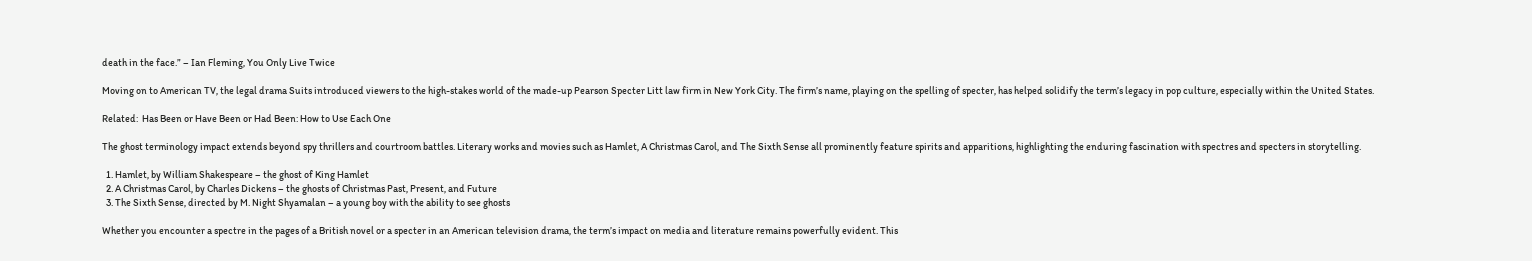death in the face.” – Ian Fleming, You Only Live Twice

Moving on to American TV, the legal drama Suits introduced viewers to the high-stakes world of the made-up Pearson Specter Litt law firm in New York City. The firm’s name, playing on the spelling of specter, has helped solidify the term’s legacy in pop culture, especially within the United States.

Related:  Has Been or Have Been or Had Been: How to Use Each One

The ghost terminology impact extends beyond spy thrillers and courtroom battles. Literary works and movies such as Hamlet, A Christmas Carol, and The Sixth Sense all prominently feature spirits and apparitions, highlighting the enduring fascination with spectres and specters in storytelling.

  1. Hamlet, by William Shakespeare – the ghost of King Hamlet
  2. A Christmas Carol, by Charles Dickens – the ghosts of Christmas Past, Present, and Future
  3. The Sixth Sense, directed by M. Night Shyamalan – a young boy with the ability to see ghosts

Whether you encounter a spectre in the pages of a British novel or a specter in an American television drama, the term’s impact on media and literature remains powerfully evident. This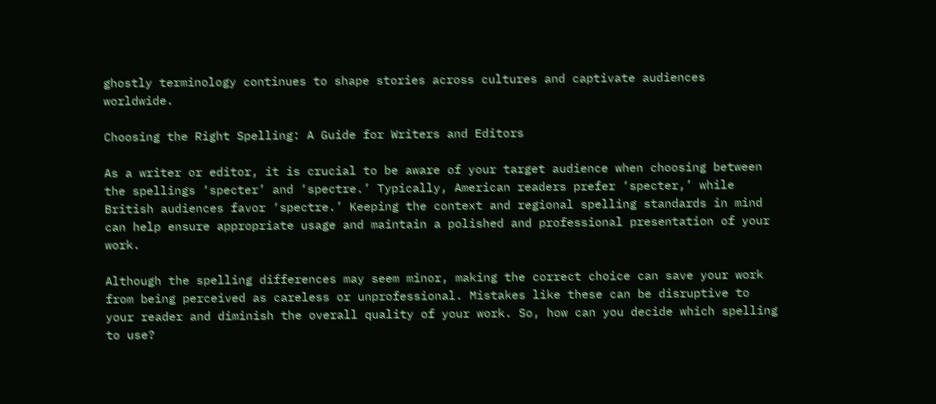ghostly terminology continues to shape stories across cultures and captivate audiences worldwide.

Choosing the Right Spelling: A Guide for Writers and Editors

As a writer or editor, it is crucial to be aware of your target audience when choosing between the spellings ‘specter’ and ‘spectre.’ Typically, American readers prefer ‘specter,’ while British audiences favor ‘spectre.’ Keeping the context and regional spelling standards in mind can help ensure appropriate usage and maintain a polished and professional presentation of your work.

Although the spelling differences may seem minor, making the correct choice can save your work from being perceived as careless or unprofessional. Mistakes like these can be disruptive to your reader and diminish the overall quality of your work. So, how can you decide which spelling to use?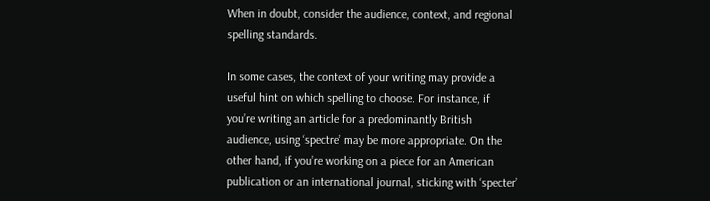When in doubt, consider the audience, context, and regional spelling standards.

In some cases, the context of your writing may provide a useful hint on which spelling to choose. For instance, if you’re writing an article for a predominantly British audience, using ‘spectre’ may be more appropriate. On the other hand, if you’re working on a piece for an American publication or an international journal, sticking with ‘specter’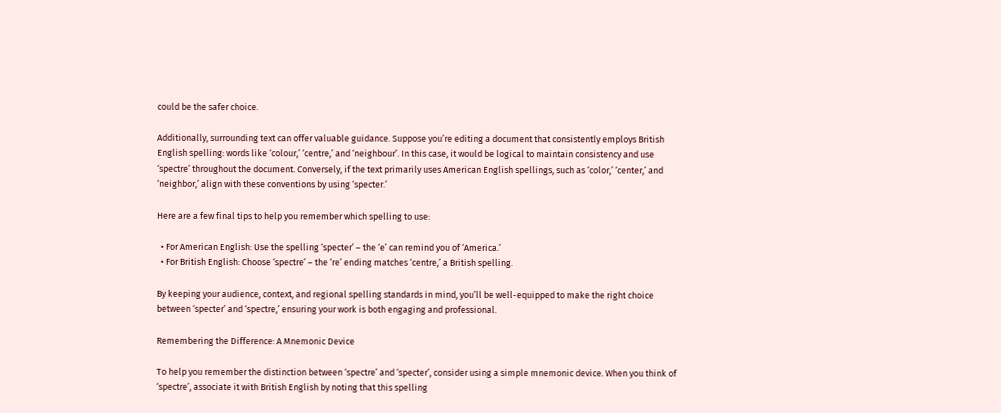could be the safer choice.

Additionally, surrounding text can offer valuable guidance. Suppose you’re editing a document that consistently employs British English spelling: words like ‘colour,’ ‘centre,’ and ‘neighbour’. In this case, it would be logical to maintain consistency and use ‘spectre’ throughout the document. Conversely, if the text primarily uses American English spellings, such as ‘color,’ ‘center,’ and ‘neighbor,’ align with these conventions by using ‘specter.’

Here are a few final tips to help you remember which spelling to use:

  • For American English: Use the spelling ‘specter’ – the ‘e’ can remind you of ‘America.’
  • For British English: Choose ‘spectre’ – the ‘re’ ending matches ‘centre,’ a British spelling.

By keeping your audience, context, and regional spelling standards in mind, you’ll be well-equipped to make the right choice between ‘specter’ and ‘spectre,’ ensuring your work is both engaging and professional.

Remembering the Difference: A Mnemonic Device

To help you remember the distinction between ‘spectre’ and ‘specter’, consider using a simple mnemonic device. When you think of ‘spectre’, associate it with British English by noting that this spelling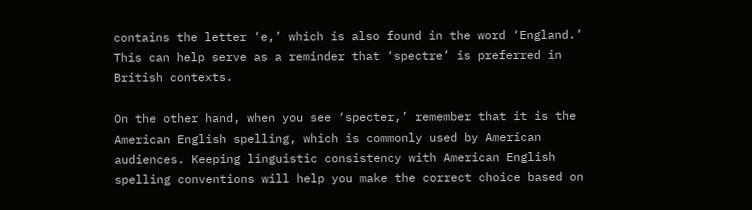contains the letter ‘e,’ which is also found in the word ‘England.’ This can help serve as a reminder that ‘spectre’ is preferred in British contexts.

On the other hand, when you see ‘specter,’ remember that it is the American English spelling, which is commonly used by American audiences. Keeping linguistic consistency with American English spelling conventions will help you make the correct choice based on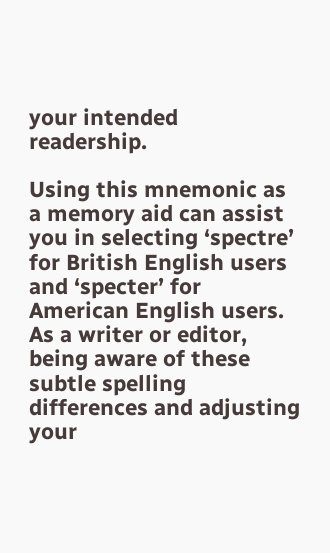your intended readership.

Using this mnemonic as a memory aid can assist you in selecting ‘spectre’ for British English users and ‘specter’ for American English users. As a writer or editor, being aware of these subtle spelling differences and adjusting your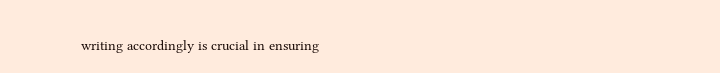writing accordingly is crucial in ensuring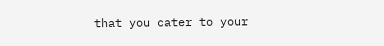that you cater to your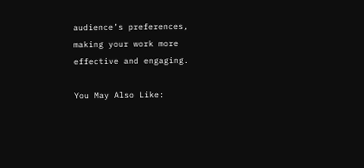audience’s preferences, making your work more effective and engaging.

You May Also Like: